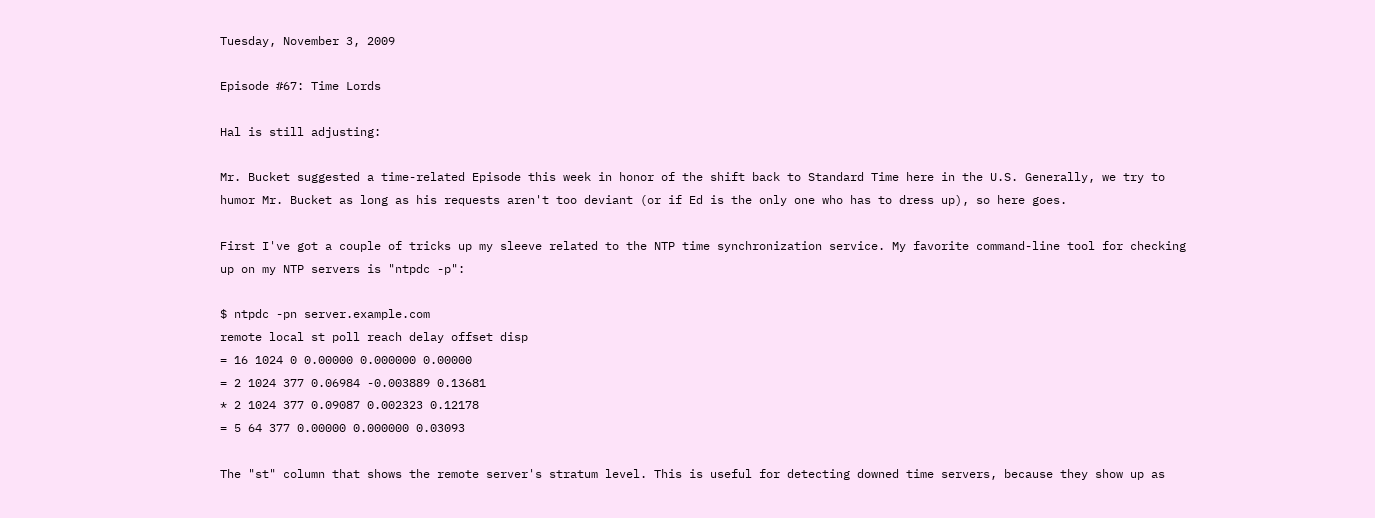Tuesday, November 3, 2009

Episode #67: Time Lords

Hal is still adjusting:

Mr. Bucket suggested a time-related Episode this week in honor of the shift back to Standard Time here in the U.S. Generally, we try to humor Mr. Bucket as long as his requests aren't too deviant (or if Ed is the only one who has to dress up), so here goes.

First I've got a couple of tricks up my sleeve related to the NTP time synchronization service. My favorite command-line tool for checking up on my NTP servers is "ntpdc -p":

$ ntpdc -pn server.example.com
remote local st poll reach delay offset disp
= 16 1024 0 0.00000 0.000000 0.00000
= 2 1024 377 0.06984 -0.003889 0.13681
* 2 1024 377 0.09087 0.002323 0.12178
= 5 64 377 0.00000 0.000000 0.03093

The "st" column that shows the remote server's stratum level. This is useful for detecting downed time servers, because they show up as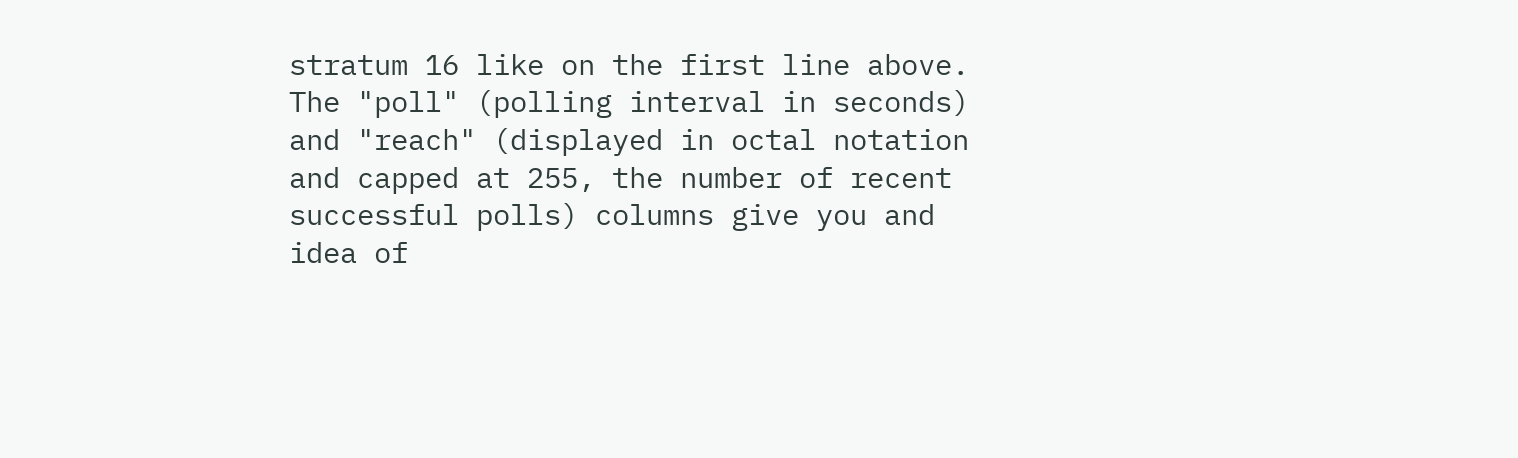stratum 16 like on the first line above. The "poll" (polling interval in seconds) and "reach" (displayed in octal notation and capped at 255, the number of recent successful polls) columns give you and idea of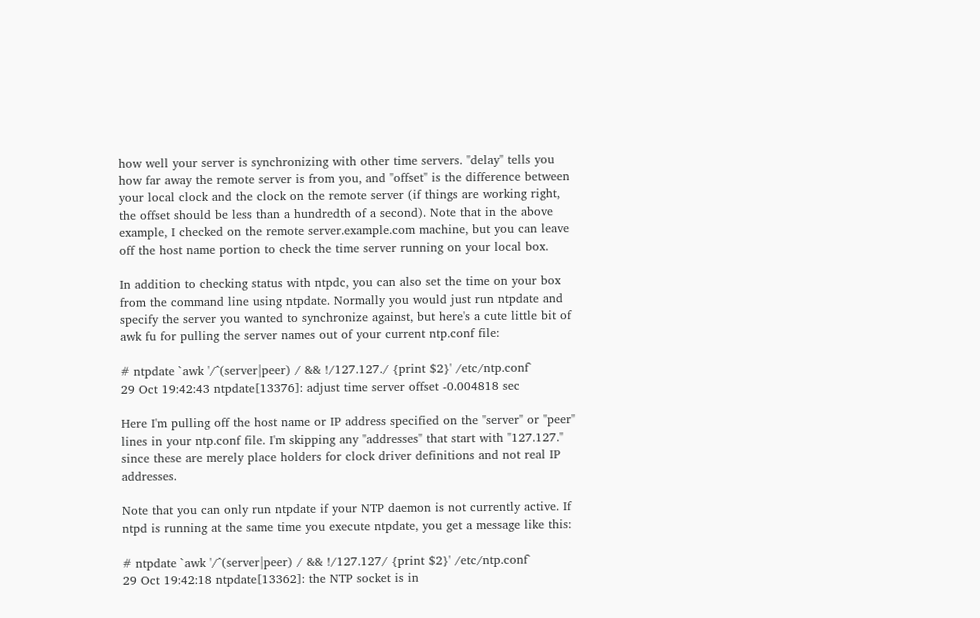how well your server is synchronizing with other time servers. "delay" tells you how far away the remote server is from you, and "offset" is the difference between your local clock and the clock on the remote server (if things are working right, the offset should be less than a hundredth of a second). Note that in the above example, I checked on the remote server.example.com machine, but you can leave off the host name portion to check the time server running on your local box.

In addition to checking status with ntpdc, you can also set the time on your box from the command line using ntpdate. Normally you would just run ntpdate and specify the server you wanted to synchronize against, but here's a cute little bit of awk fu for pulling the server names out of your current ntp.conf file:

# ntpdate `awk '/^(server|peer) / && !/127.127./ {print $2}' /etc/ntp.conf`
29 Oct 19:42:43 ntpdate[13376]: adjust time server offset -0.004818 sec

Here I'm pulling off the host name or IP address specified on the "server" or "peer" lines in your ntp.conf file. I'm skipping any "addresses" that start with "127.127." since these are merely place holders for clock driver definitions and not real IP addresses.

Note that you can only run ntpdate if your NTP daemon is not currently active. If ntpd is running at the same time you execute ntpdate, you get a message like this:

# ntpdate `awk '/^(server|peer) / && !/127.127/ {print $2}' /etc/ntp.conf`
29 Oct 19:42:18 ntpdate[13362]: the NTP socket is in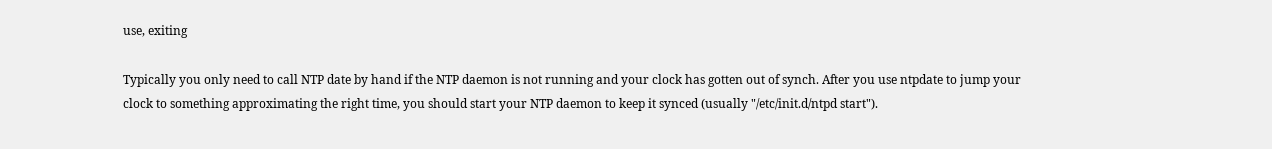use, exiting

Typically you only need to call NTP date by hand if the NTP daemon is not running and your clock has gotten out of synch. After you use ntpdate to jump your clock to something approximating the right time, you should start your NTP daemon to keep it synced (usually "/etc/init.d/ntpd start").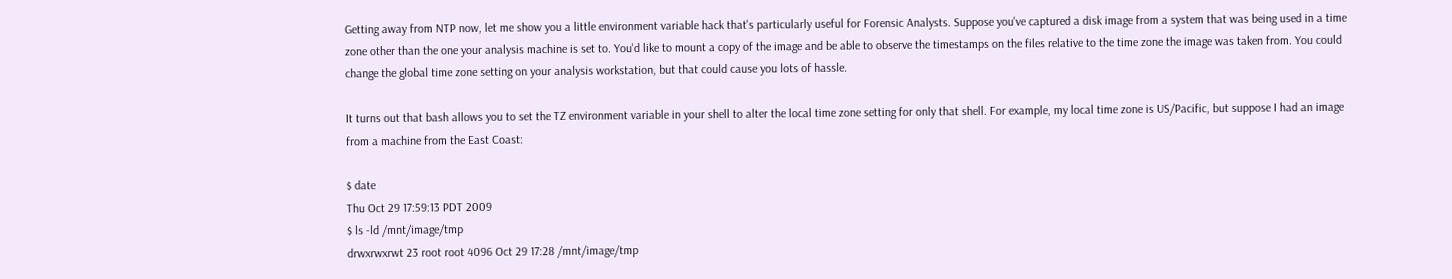Getting away from NTP now, let me show you a little environment variable hack that's particularly useful for Forensic Analysts. Suppose you've captured a disk image from a system that was being used in a time zone other than the one your analysis machine is set to. You'd like to mount a copy of the image and be able to observe the timestamps on the files relative to the time zone the image was taken from. You could change the global time zone setting on your analysis workstation, but that could cause you lots of hassle.

It turns out that bash allows you to set the TZ environment variable in your shell to alter the local time zone setting for only that shell. For example, my local time zone is US/Pacific, but suppose I had an image from a machine from the East Coast:

$ date
Thu Oct 29 17:59:13 PDT 2009
$ ls -ld /mnt/image/tmp
drwxrwxrwt 23 root root 4096 Oct 29 17:28 /mnt/image/tmp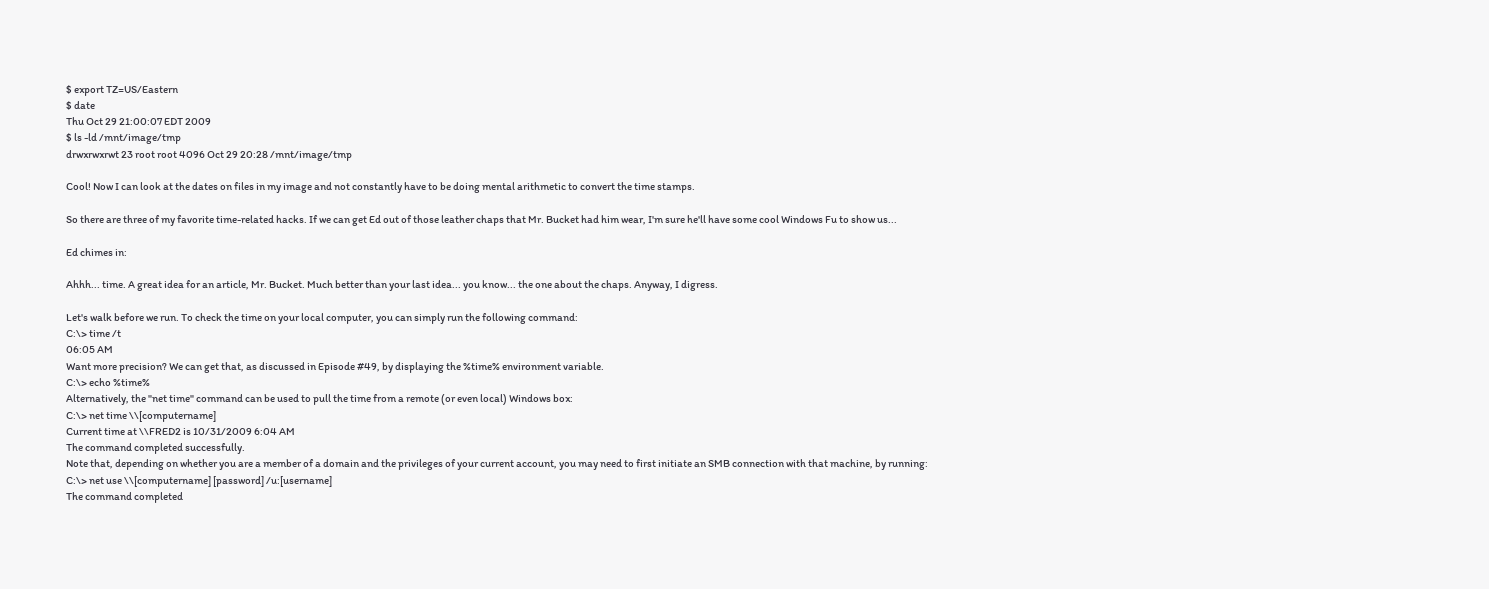$ export TZ=US/Eastern
$ date
Thu Oct 29 21:00:07 EDT 2009
$ ls -ld /mnt/image/tmp
drwxrwxrwt 23 root root 4096 Oct 29 20:28 /mnt/image/tmp

Cool! Now I can look at the dates on files in my image and not constantly have to be doing mental arithmetic to convert the time stamps.

So there are three of my favorite time-related hacks. If we can get Ed out of those leather chaps that Mr. Bucket had him wear, I'm sure he'll have some cool Windows Fu to show us...

Ed chimes in:

Ahhh... time. A great idea for an article, Mr. Bucket. Much better than your last idea... you know... the one about the chaps. Anyway, I digress.

Let's walk before we run. To check the time on your local computer, you can simply run the following command:
C:\> time /t
06:05 AM
Want more precision? We can get that, as discussed in Episode #49, by displaying the %time% environment variable.
C:\> echo %time%
Alternatively, the "net time" command can be used to pull the time from a remote (or even local) Windows box:
C:\> net time \\[computername]
Current time at \\FRED2 is 10/31/2009 6:04 AM
The command completed successfully.
Note that, depending on whether you are a member of a domain and the privileges of your current account, you may need to first initiate an SMB connection with that machine, by running:
C:\> net use \\[computername] [password] /u:[username]
The command completed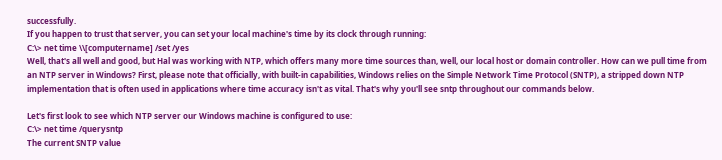successfully.
If you happen to trust that server, you can set your local machine's time by its clock through running:
C:\> net time \\[computername] /set /yes
Well, that's all well and good, but Hal was working with NTP, which offers many more time sources than, well, our local host or domain controller. How can we pull time from an NTP server in Windows? First, please note that officially, with built-in capabilities, Windows relies on the Simple Network Time Protocol (SNTP), a stripped down NTP implementation that is often used in applications where time accuracy isn't as vital. That's why you'll see sntp throughout our commands below.

Let's first look to see which NTP server our Windows machine is configured to use:
C:\> net time /querysntp
The current SNTP value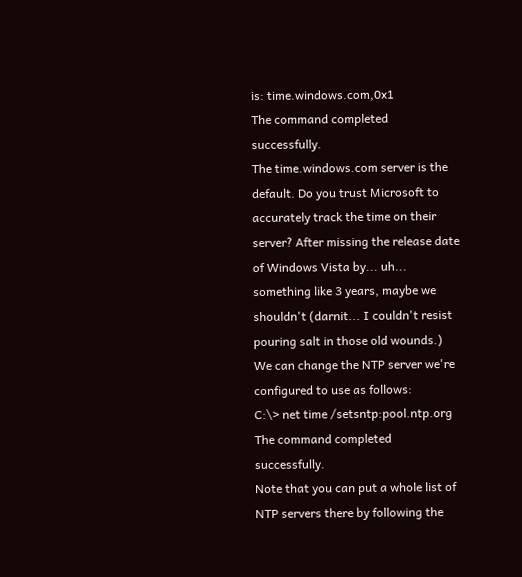is: time.windows.com,0x1
The command completed successfully.
The time.windows.com server is the default. Do you trust Microsoft to accurately track the time on their server? After missing the release date of Windows Vista by... uh... something like 3 years, maybe we shouldn't (darnit... I couldn't resist pouring salt in those old wounds.) We can change the NTP server we're configured to use as follows:
C:\> net time /setsntp:pool.ntp.org
The command completed successfully.
Note that you can put a whole list of NTP servers there by following the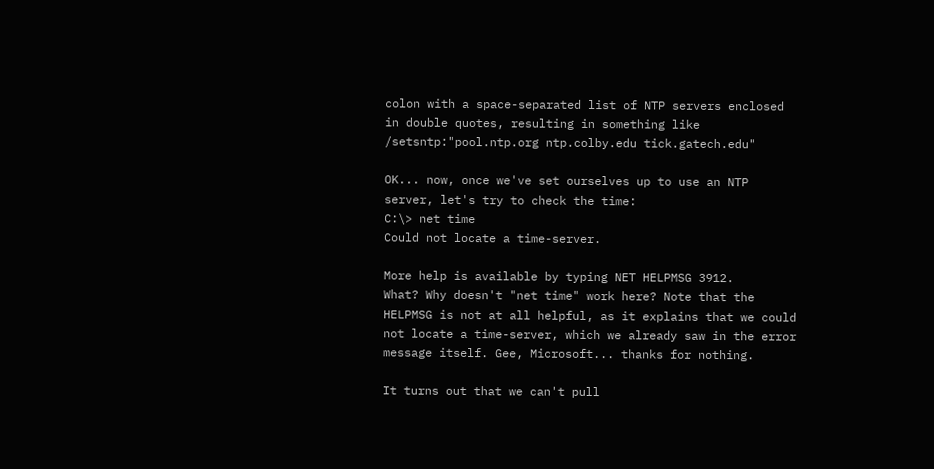colon with a space-separated list of NTP servers enclosed in double quotes, resulting in something like /setsntp:"pool.ntp.org ntp.colby.edu tick.gatech.edu"

OK... now, once we've set ourselves up to use an NTP server, let's try to check the time:
C:\> net time
Could not locate a time-server.

More help is available by typing NET HELPMSG 3912.
What? Why doesn't "net time" work here? Note that the HELPMSG is not at all helpful, as it explains that we could not locate a time-server, which we already saw in the error message itself. Gee, Microsoft... thanks for nothing.

It turns out that we can't pull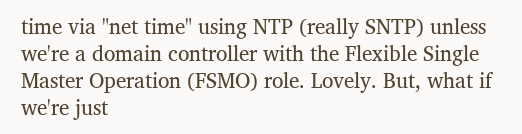time via "net time" using NTP (really SNTP) unless we're a domain controller with the Flexible Single Master Operation (FSMO) role. Lovely. But, what if we're just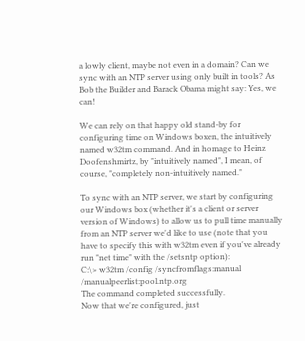a lowly client, maybe not even in a domain? Can we sync with an NTP server using only built in tools? As Bob the Builder and Barack Obama might say: Yes, we can!

We can rely on that happy old stand-by for configuring time on Windows boxen, the intuitively named w32tm command. And in homage to Heinz Doofenshmirtz, by "intuitively named", I mean, of course, "completely non-intuitively named."

To sync with an NTP server, we start by configuring our Windows box (whether it's a client or server version of Windows) to allow us to pull time manually from an NTP server we'd like to use (note that you have to specify this with w32tm even if you've already run "net time" with the /setsntp option):
C:\> w32tm /config /syncfromflags:manual /manualpeerlist:pool.ntp.org
The command completed successfully.
Now that we're configured, just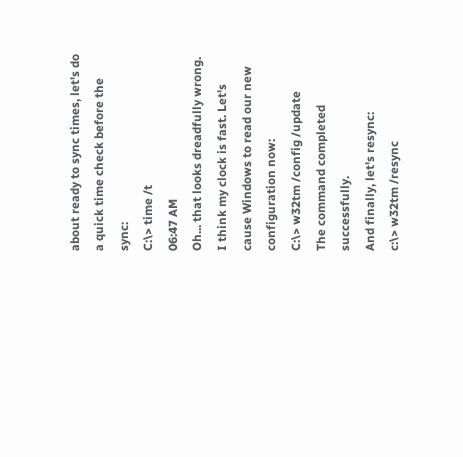about ready to sync times, let's do a quick time check before the sync:
C:\> time /t
06:47 AM
Oh... that looks dreadfully wrong. I think my clock is fast. Let's cause Windows to read our new configuration now:
C:\> w32tm /config /update
The command completed successfully.
And finally, let's resync:
c:\> w32tm /resync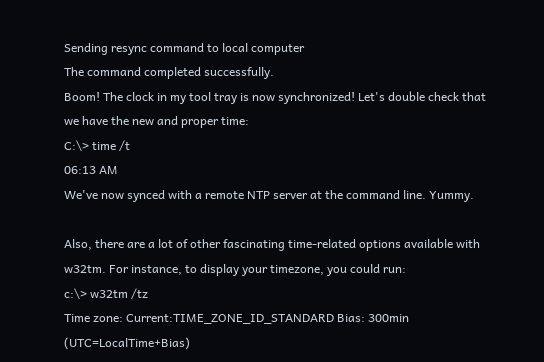Sending resync command to local computer
The command completed successfully.
Boom! The clock in my tool tray is now synchronized! Let's double check that we have the new and proper time:
C:\> time /t
06:13 AM
We've now synced with a remote NTP server at the command line. Yummy.

Also, there are a lot of other fascinating time-related options available with w32tm. For instance, to display your timezone, you could run:
c:\> w32tm /tz
Time zone: Current:TIME_ZONE_ID_STANDARD Bias: 300min (UTC=LocalTime+Bias)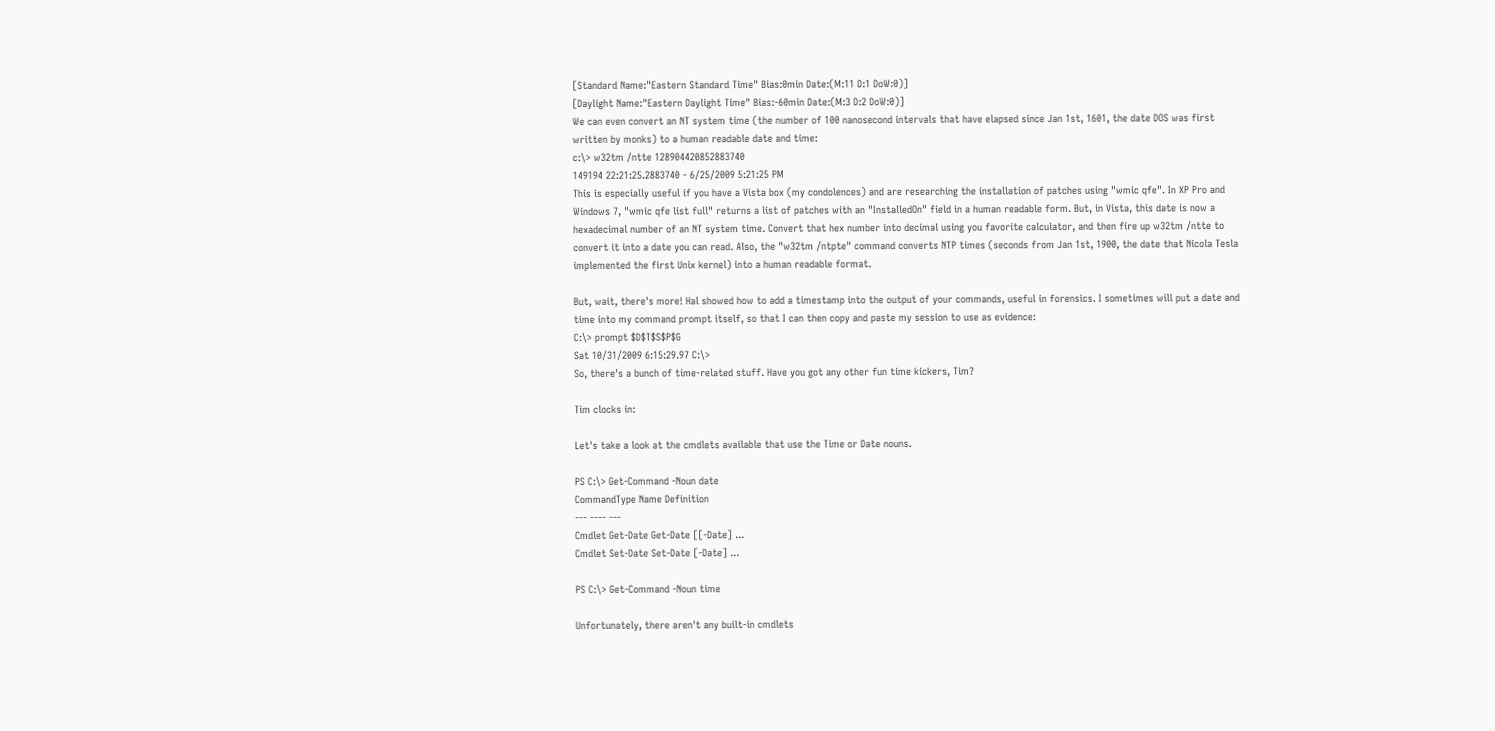[Standard Name:"Eastern Standard Time" Bias:0min Date:(M:11 D:1 DoW:0)]
[Daylight Name:"Eastern Daylight Time" Bias:-60min Date:(M:3 D:2 DoW:0)]
We can even convert an NT system time (the number of 100 nanosecond intervals that have elapsed since Jan 1st, 1601, the date DOS was first written by monks) to a human readable date and time:
c:\> w32tm /ntte 128904420852883740
149194 22:21:25.2883740 - 6/25/2009 5:21:25 PM
This is especially useful if you have a Vista box (my condolences) and are researching the installation of patches using "wmic qfe". In XP Pro and Windows 7, "wmic qfe list full" returns a list of patches with an "InstalledOn" field in a human readable form. But, in Vista, this date is now a hexadecimal number of an NT system time. Convert that hex number into decimal using you favorite calculator, and then fire up w32tm /ntte to convert it into a date you can read. Also, the "w32tm /ntpte" command converts NTP times (seconds from Jan 1st, 1900, the date that Nicola Tesla implemented the first Unix kernel) into a human readable format.

But, wait, there's more! Hal showed how to add a timestamp into the output of your commands, useful in forensics. I sometimes will put a date and time into my command prompt itself, so that I can then copy and paste my session to use as evidence:
C:\> prompt $D$T$S$P$G
Sat 10/31/2009 6:15:29.97 C:\>
So, there's a bunch of time-related stuff. Have you got any other fun time kickers, Tim?

Tim clocks in:

Let's take a look at the cmdlets available that use the Time or Date nouns.

PS C:\> Get-Command -Noun date
CommandType Name Definition
--- ---- ---
Cmdlet Get-Date Get-Date [[-Date] ...
Cmdlet Set-Date Set-Date [-Date] ...

PS C:\> Get-Command -Noun time

Unfortunately, there aren't any built-in cmdlets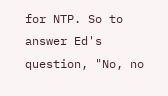for NTP. So to answer Ed's question, "No, no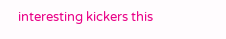interesting kickers this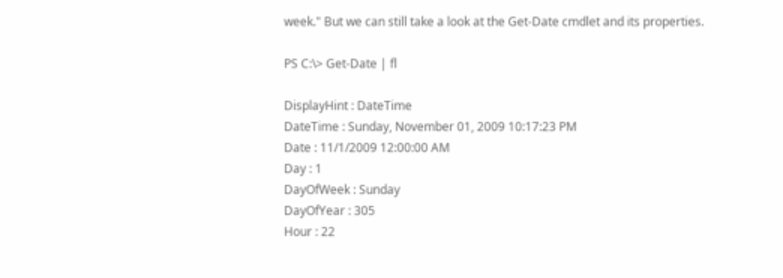week." But we can still take a look at the Get-Date cmdlet and its properties.

PS C:\> Get-Date | fl

DisplayHint : DateTime
DateTime : Sunday, November 01, 2009 10:17:23 PM
Date : 11/1/2009 12:00:00 AM
Day : 1
DayOfWeek : Sunday
DayOfYear : 305
Hour : 22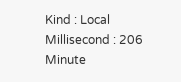Kind : Local
Millisecond : 206
Minute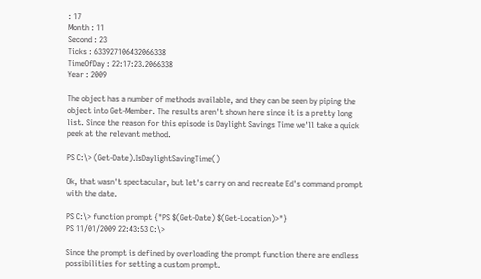: 17
Month : 11
Second : 23
Ticks : 633927106432066338
TimeOfDay : 22:17:23.2066338
Year : 2009

The object has a number of methods available, and they can be seen by piping the object into Get-Member. The results aren't shown here since it is a pretty long list. Since the reason for this episode is Daylight Savings Time we'll take a quick peek at the relevant method.

PS C:\> (Get-Date).IsDaylightSavingTime()

Ok, that wasn't spectacular, but let's carry on and recreate Ed's command prompt with the date.

PS C:\> function prompt {"PS $(Get-Date) $(Get-Location)>"}
PS 11/01/2009 22:43:53 C:\>

Since the prompt is defined by overloading the prompt function there are endless possibilities for setting a custom prompt.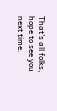That's all folks, hope to see you next time.